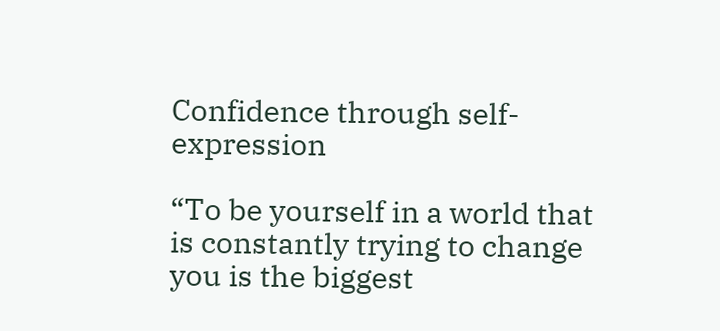Confidence through self-expression

“To be yourself in a world that is constantly trying to change you is the biggest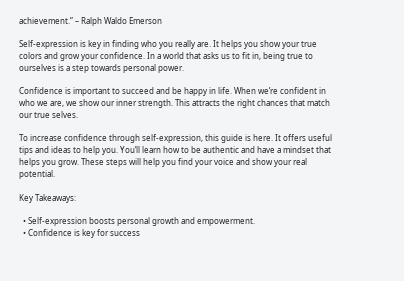achievement.” – Ralph Waldo Emerson

Self-expression is key in finding who you really are. It helps you show your true colors and grow your confidence. In a world that asks us to fit in, being true to ourselves is a step towards personal power.

Confidence is important to succeed and be happy in life. When we’re confident in who we are, we show our inner strength. This attracts the right chances that match our true selves.

To increase confidence through self-expression, this guide is here. It offers useful tips and ideas to help you. You’ll learn how to be authentic and have a mindset that helps you grow. These steps will help you find your voice and show your real potential.

Key Takeaways:

  • Self-expression boosts personal growth and empowerment.
  • Confidence is key for success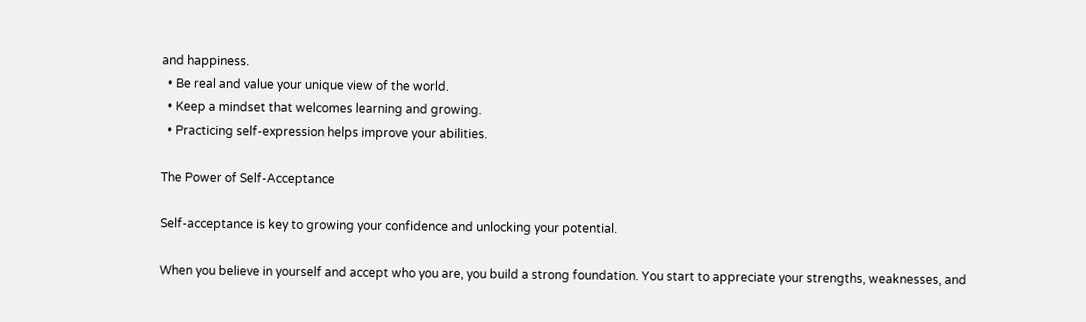and happiness.
  • Be real and value your unique view of the world.
  • Keep a mindset that welcomes learning and growing.
  • Practicing self-expression helps improve your abilities.

The Power of Self-Acceptance

Self-acceptance is key to growing your confidence and unlocking your potential.

When you believe in yourself and accept who you are, you build a strong foundation. You start to appreciate your strengths, weaknesses, and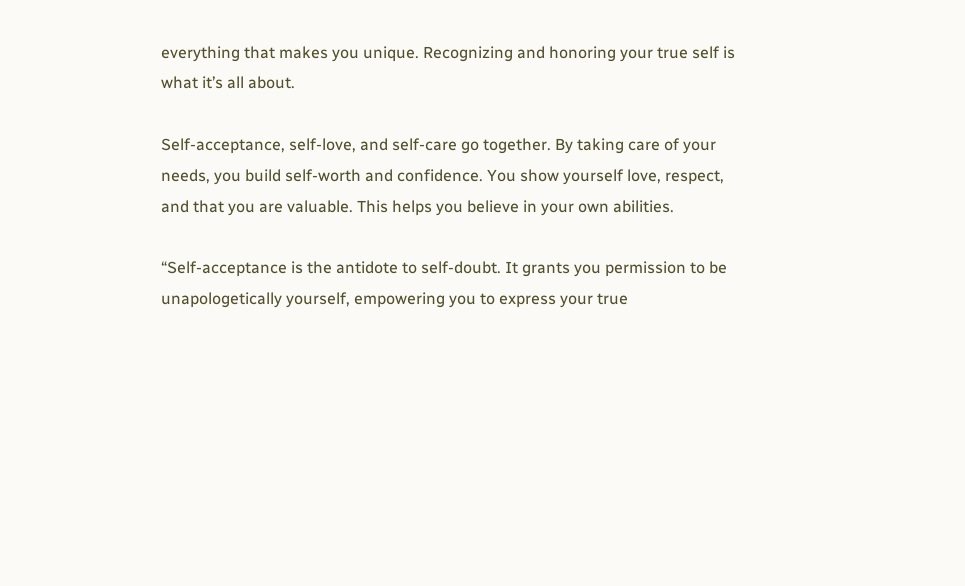everything that makes you unique. Recognizing and honoring your true self is what it’s all about.

Self-acceptance, self-love, and self-care go together. By taking care of your needs, you build self-worth and confidence. You show yourself love, respect, and that you are valuable. This helps you believe in your own abilities.

“Self-acceptance is the antidote to self-doubt. It grants you permission to be unapologetically yourself, empowering you to express your true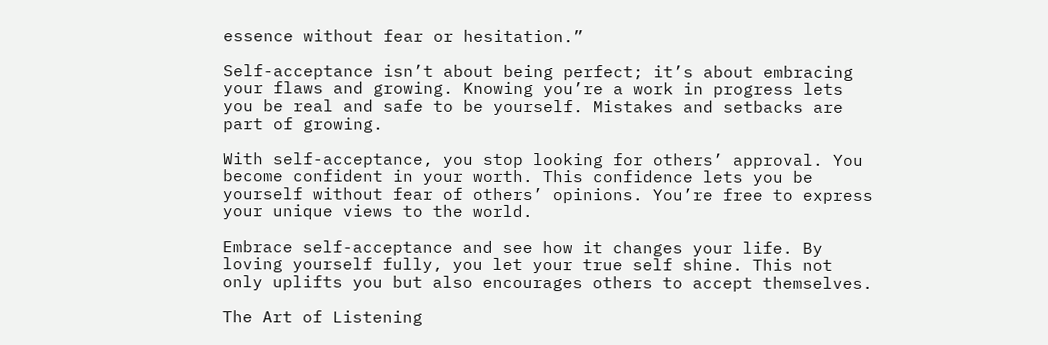essence without fear or hesitation.”

Self-acceptance isn’t about being perfect; it’s about embracing your flaws and growing. Knowing you’re a work in progress lets you be real and safe to be yourself. Mistakes and setbacks are part of growing.

With self-acceptance, you stop looking for others’ approval. You become confident in your worth. This confidence lets you be yourself without fear of others’ opinions. You’re free to express your unique views to the world.

Embrace self-acceptance and see how it changes your life. By loving yourself fully, you let your true self shine. This not only uplifts you but also encourages others to accept themselves.

The Art of Listening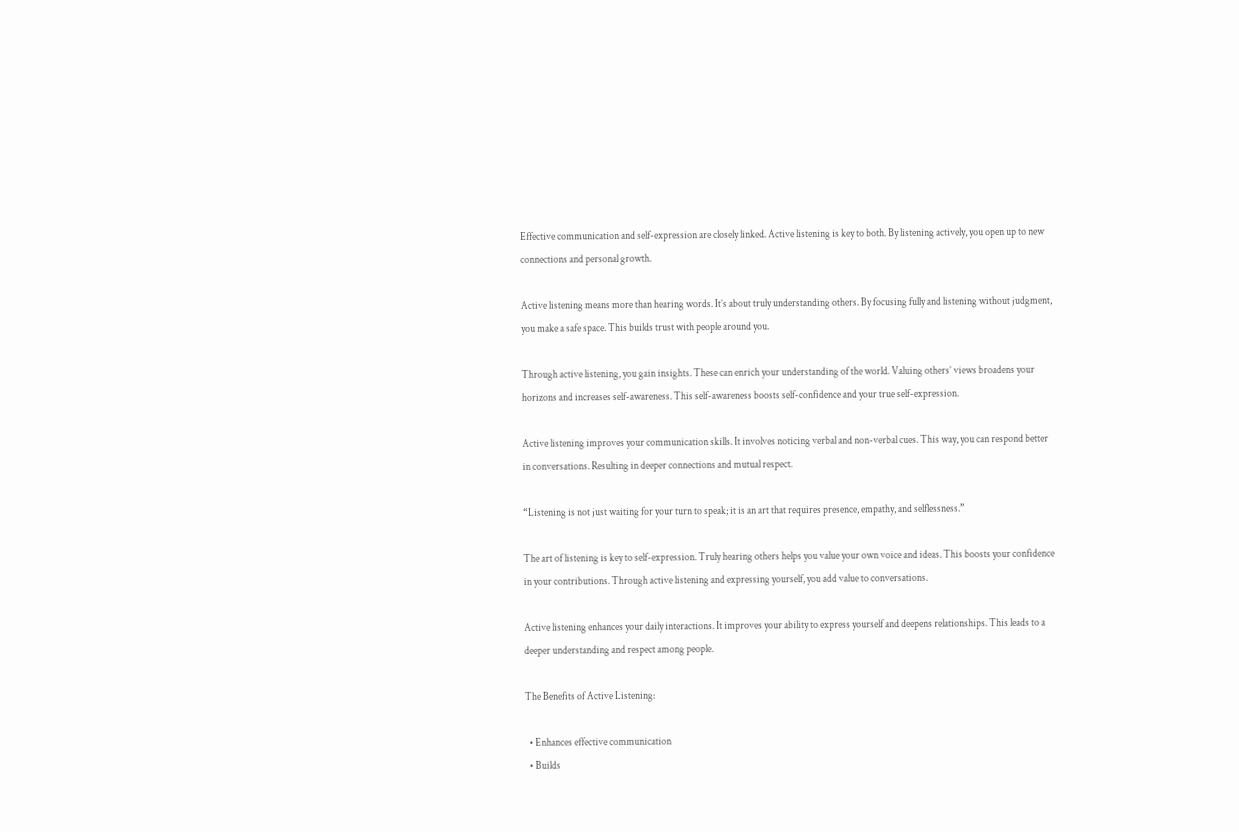Effective communication and self-expression are closely linked. Active listening is key to both. By listening actively, you open up to new connections and personal growth.

Active listening means more than hearing words. It’s about truly understanding others. By focusing fully and listening without judgment, you make a safe space. This builds trust with people around you.

Through active listening, you gain insights. These can enrich your understanding of the world. Valuing others’ views broadens your horizons and increases self-awareness. This self-awareness boosts self-confidence and your true self-expression.

Active listening improves your communication skills. It involves noticing verbal and non-verbal cues. This way, you can respond better in conversations. Resulting in deeper connections and mutual respect.

“Listening is not just waiting for your turn to speak; it is an art that requires presence, empathy, and selflessness.”

The art of listening is key to self-expression. Truly hearing others helps you value your own voice and ideas. This boosts your confidence in your contributions. Through active listening and expressing yourself, you add value to conversations.

Active listening enhances your daily interactions. It improves your ability to express yourself and deepens relationships. This leads to a deeper understanding and respect among people.

The Benefits of Active Listening:

  • Enhances effective communication
  • Builds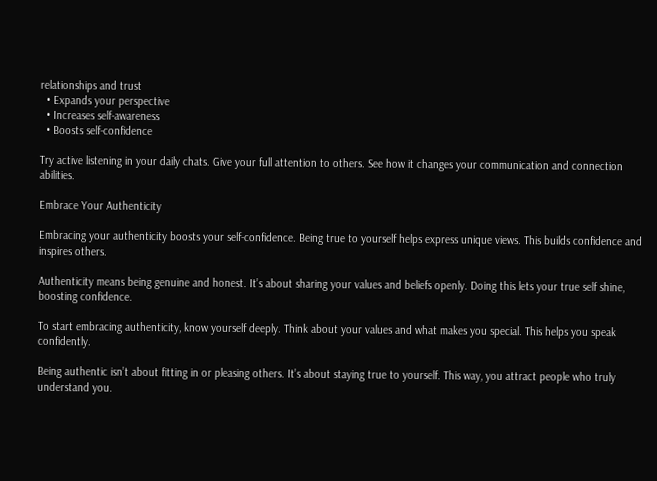relationships and trust
  • Expands your perspective
  • Increases self-awareness
  • Boosts self-confidence

Try active listening in your daily chats. Give your full attention to others. See how it changes your communication and connection abilities.

Embrace Your Authenticity

Embracing your authenticity boosts your self-confidence. Being true to yourself helps express unique views. This builds confidence and inspires others.

Authenticity means being genuine and honest. It’s about sharing your values and beliefs openly. Doing this lets your true self shine, boosting confidence.

To start embracing authenticity, know yourself deeply. Think about your values and what makes you special. This helps you speak confidently.

Being authentic isn’t about fitting in or pleasing others. It’s about staying true to yourself. This way, you attract people who truly understand you.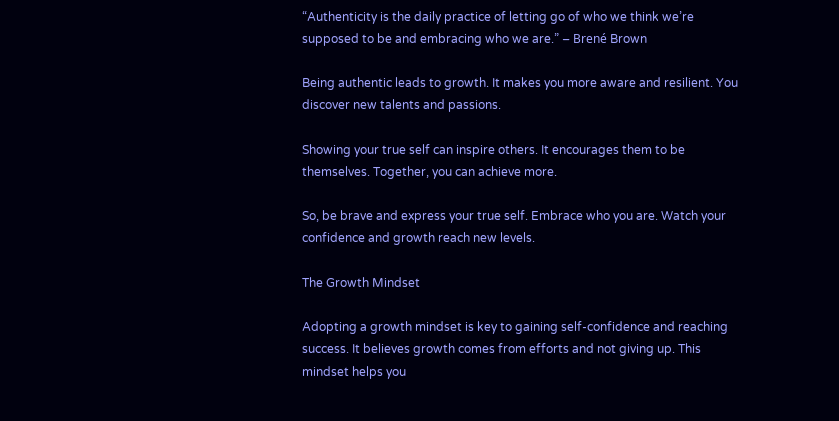“Authenticity is the daily practice of letting go of who we think we’re supposed to be and embracing who we are.” – Brené Brown

Being authentic leads to growth. It makes you more aware and resilient. You discover new talents and passions.

Showing your true self can inspire others. It encourages them to be themselves. Together, you can achieve more.

So, be brave and express your true self. Embrace who you are. Watch your confidence and growth reach new levels.

The Growth Mindset

Adopting a growth mindset is key to gaining self-confidence and reaching success. It believes growth comes from efforts and not giving up. This mindset helps you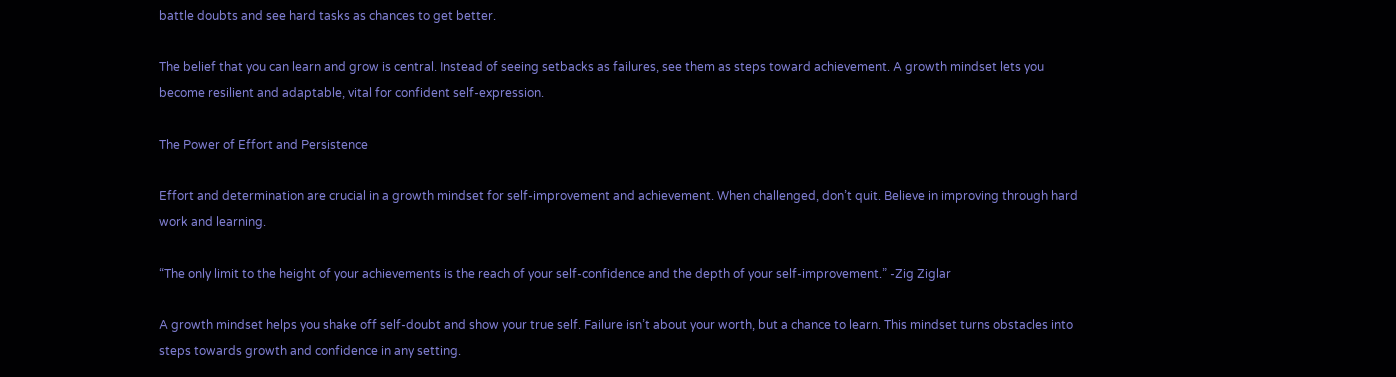battle doubts and see hard tasks as chances to get better.

The belief that you can learn and grow is central. Instead of seeing setbacks as failures, see them as steps toward achievement. A growth mindset lets you become resilient and adaptable, vital for confident self-expression.

The Power of Effort and Persistence

Effort and determination are crucial in a growth mindset for self-improvement and achievement. When challenged, don’t quit. Believe in improving through hard work and learning.

“The only limit to the height of your achievements is the reach of your self-confidence and the depth of your self-improvement.” -Zig Ziglar

A growth mindset helps you shake off self-doubt and show your true self. Failure isn’t about your worth, but a chance to learn. This mindset turns obstacles into steps towards growth and confidence in any setting.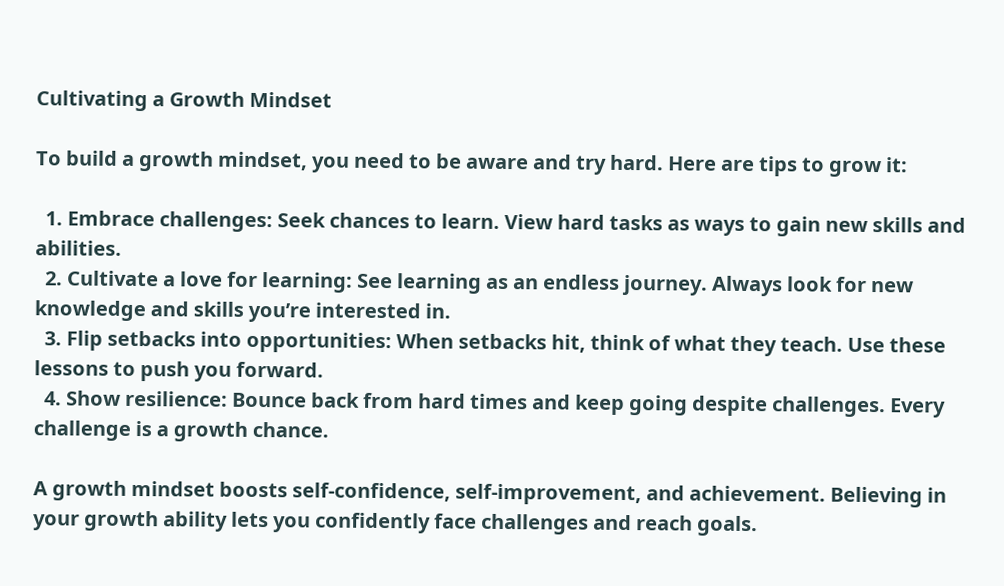Cultivating a Growth Mindset

To build a growth mindset, you need to be aware and try hard. Here are tips to grow it:

  1. Embrace challenges: Seek chances to learn. View hard tasks as ways to gain new skills and abilities.
  2. Cultivate a love for learning: See learning as an endless journey. Always look for new knowledge and skills you’re interested in.
  3. Flip setbacks into opportunities: When setbacks hit, think of what they teach. Use these lessons to push you forward.
  4. Show resilience: Bounce back from hard times and keep going despite challenges. Every challenge is a growth chance.

A growth mindset boosts self-confidence, self-improvement, and achievement. Believing in your growth ability lets you confidently face challenges and reach goals.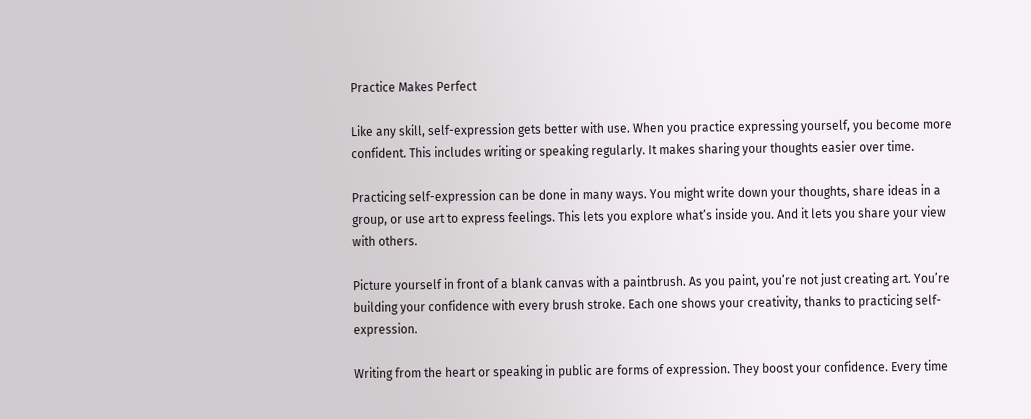Practice Makes Perfect

Like any skill, self-expression gets better with use. When you practice expressing yourself, you become more confident. This includes writing or speaking regularly. It makes sharing your thoughts easier over time.

Practicing self-expression can be done in many ways. You might write down your thoughts, share ideas in a group, or use art to express feelings. This lets you explore what’s inside you. And it lets you share your view with others.

Picture yourself in front of a blank canvas with a paintbrush. As you paint, you’re not just creating art. You’re building your confidence with every brush stroke. Each one shows your creativity, thanks to practicing self-expression.

Writing from the heart or speaking in public are forms of expression. They boost your confidence. Every time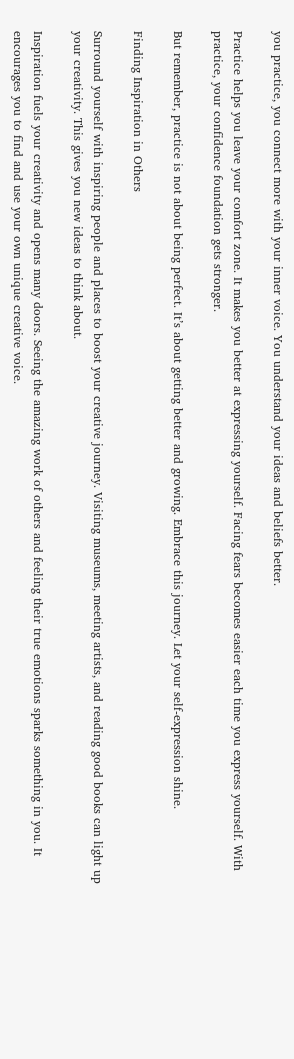you practice, you connect more with your inner voice. You understand your ideas and beliefs better.

Practice helps you leave your comfort zone. It makes you better at expressing yourself. Facing fears becomes easier each time you express yourself. With practice, your confidence foundation gets stronger.

But remember, practice is not about being perfect. It’s about getting better and growing. Embrace this journey. Let your self-expression shine.

Finding Inspiration in Others

Surround yourself with inspiring people and places to boost your creative journey. Visiting museums, meeting artists, and reading good books can light up your creativity. This gives you new ideas to think about.

Inspiration fuels your creativity and opens many doors. Seeing the amazing work of others and feeling their true emotions sparks something in you. It encourages you to find and use your own unique creative voice.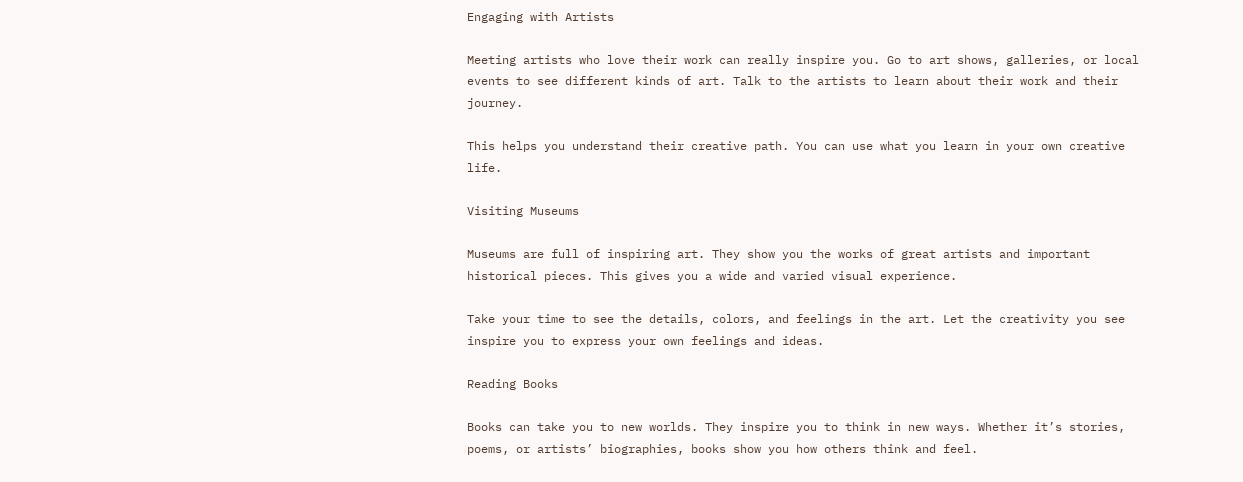Engaging with Artists

Meeting artists who love their work can really inspire you. Go to art shows, galleries, or local events to see different kinds of art. Talk to the artists to learn about their work and their journey.

This helps you understand their creative path. You can use what you learn in your own creative life.

Visiting Museums

Museums are full of inspiring art. They show you the works of great artists and important historical pieces. This gives you a wide and varied visual experience.

Take your time to see the details, colors, and feelings in the art. Let the creativity you see inspire you to express your own feelings and ideas.

Reading Books

Books can take you to new worlds. They inspire you to think in new ways. Whether it’s stories, poems, or artists’ biographies, books show you how others think and feel.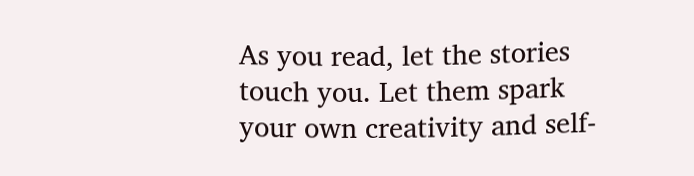As you read, let the stories touch you. Let them spark your own creativity and self-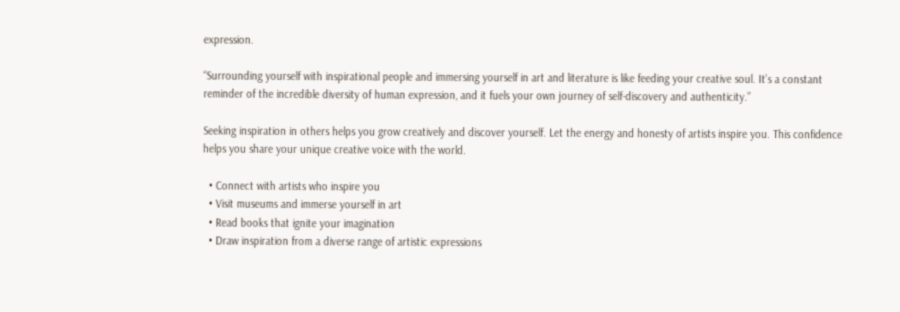expression.

“Surrounding yourself with inspirational people and immersing yourself in art and literature is like feeding your creative soul. It’s a constant reminder of the incredible diversity of human expression, and it fuels your own journey of self-discovery and authenticity.”

Seeking inspiration in others helps you grow creatively and discover yourself. Let the energy and honesty of artists inspire you. This confidence helps you share your unique creative voice with the world.

  • Connect with artists who inspire you
  • Visit museums and immerse yourself in art
  • Read books that ignite your imagination
  • Draw inspiration from a diverse range of artistic expressions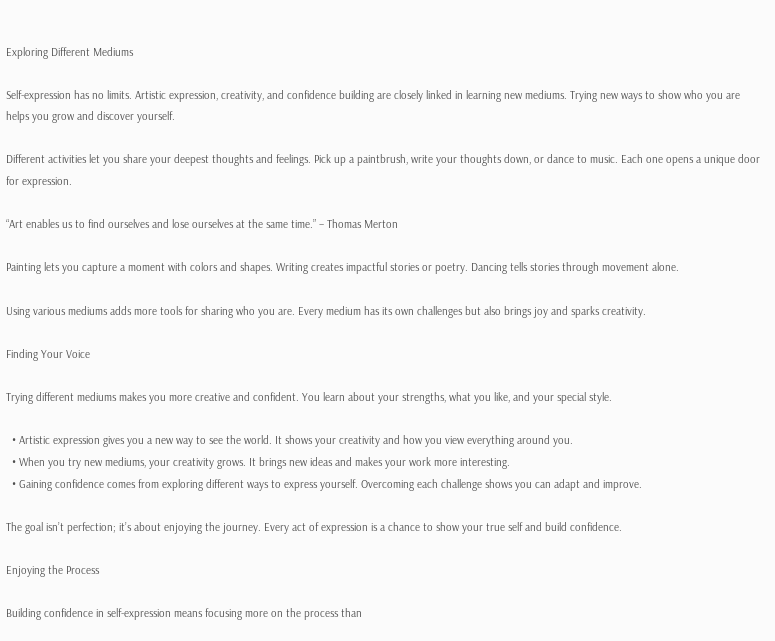Exploring Different Mediums

Self-expression has no limits. Artistic expression, creativity, and confidence building are closely linked in learning new mediums. Trying new ways to show who you are helps you grow and discover yourself.

Different activities let you share your deepest thoughts and feelings. Pick up a paintbrush, write your thoughts down, or dance to music. Each one opens a unique door for expression.

“Art enables us to find ourselves and lose ourselves at the same time.” – Thomas Merton

Painting lets you capture a moment with colors and shapes. Writing creates impactful stories or poetry. Dancing tells stories through movement alone.

Using various mediums adds more tools for sharing who you are. Every medium has its own challenges but also brings joy and sparks creativity.

Finding Your Voice

Trying different mediums makes you more creative and confident. You learn about your strengths, what you like, and your special style.

  • Artistic expression gives you a new way to see the world. It shows your creativity and how you view everything around you.
  • When you try new mediums, your creativity grows. It brings new ideas and makes your work more interesting.
  • Gaining confidence comes from exploring different ways to express yourself. Overcoming each challenge shows you can adapt and improve.

The goal isn’t perfection; it’s about enjoying the journey. Every act of expression is a chance to show your true self and build confidence.

Enjoying the Process

Building confidence in self-expression means focusing more on the process than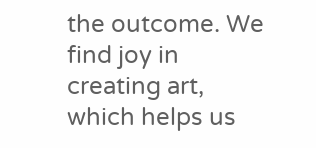the outcome. We find joy in creating art, which helps us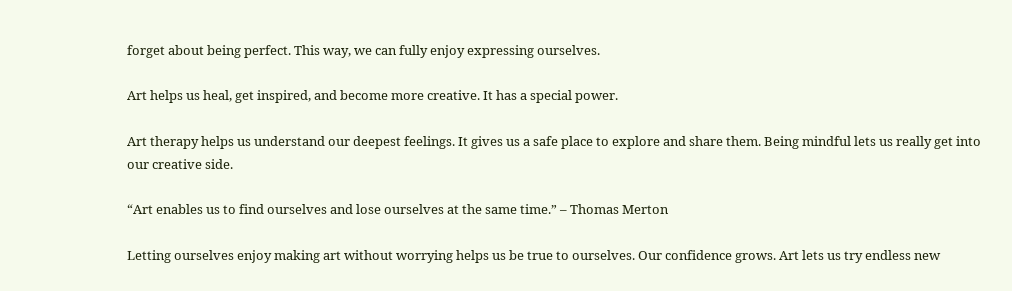forget about being perfect. This way, we can fully enjoy expressing ourselves.

Art helps us heal, get inspired, and become more creative. It has a special power.

Art therapy helps us understand our deepest feelings. It gives us a safe place to explore and share them. Being mindful lets us really get into our creative side.

“Art enables us to find ourselves and lose ourselves at the same time.” – Thomas Merton

Letting ourselves enjoy making art without worrying helps us be true to ourselves. Our confidence grows. Art lets us try endless new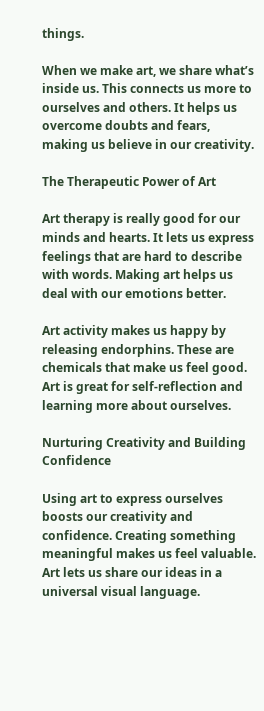things.

When we make art, we share what’s inside us. This connects us more to ourselves and others. It helps us overcome doubts and fears, making us believe in our creativity.

The Therapeutic Power of Art

Art therapy is really good for our minds and hearts. It lets us express feelings that are hard to describe with words. Making art helps us deal with our emotions better.

Art activity makes us happy by releasing endorphins. These are chemicals that make us feel good. Art is great for self-reflection and learning more about ourselves.

Nurturing Creativity and Building Confidence

Using art to express ourselves boosts our creativity and confidence. Creating something meaningful makes us feel valuable. Art lets us share our ideas in a universal visual language.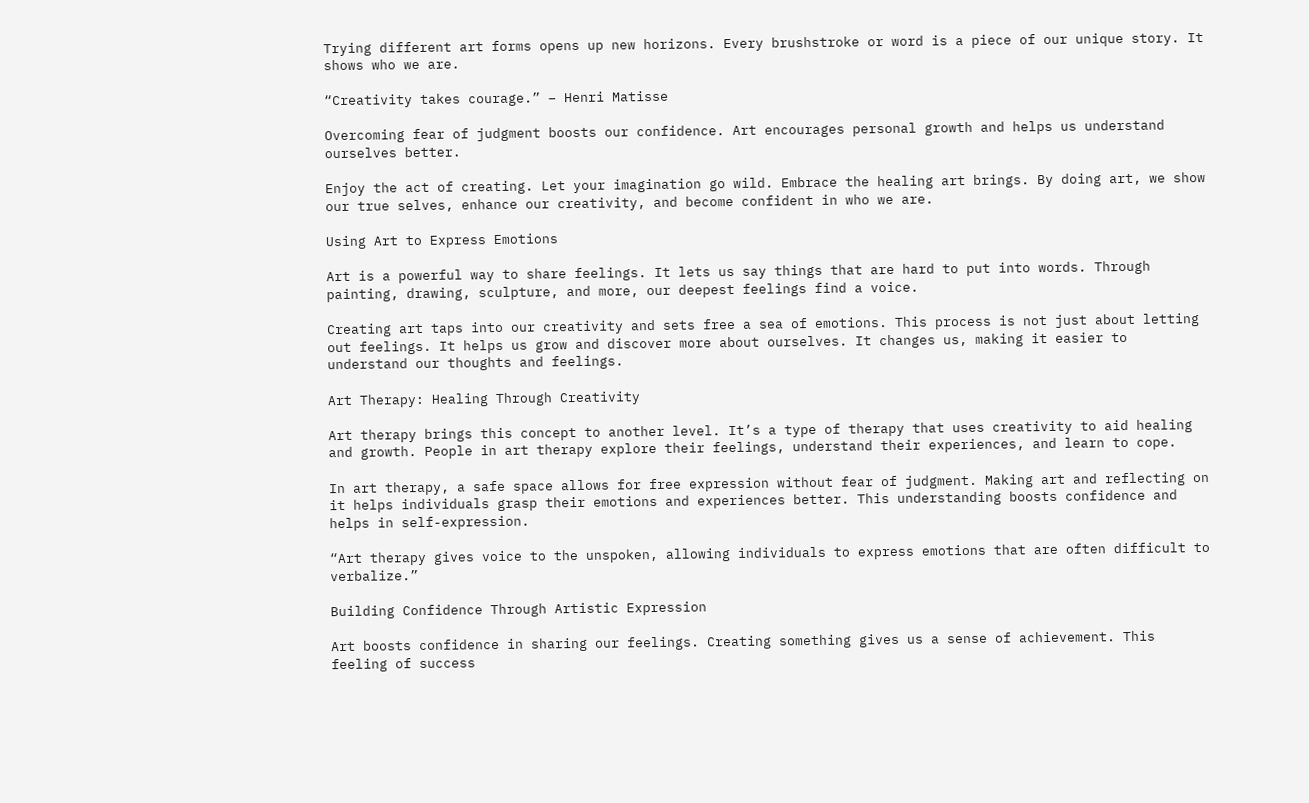Trying different art forms opens up new horizons. Every brushstroke or word is a piece of our unique story. It shows who we are.

“Creativity takes courage.” – Henri Matisse

Overcoming fear of judgment boosts our confidence. Art encourages personal growth and helps us understand ourselves better.

Enjoy the act of creating. Let your imagination go wild. Embrace the healing art brings. By doing art, we show our true selves, enhance our creativity, and become confident in who we are.

Using Art to Express Emotions

Art is a powerful way to share feelings. It lets us say things that are hard to put into words. Through painting, drawing, sculpture, and more, our deepest feelings find a voice.

Creating art taps into our creativity and sets free a sea of emotions. This process is not just about letting out feelings. It helps us grow and discover more about ourselves. It changes us, making it easier to understand our thoughts and feelings.

Art Therapy: Healing Through Creativity

Art therapy brings this concept to another level. It’s a type of therapy that uses creativity to aid healing and growth. People in art therapy explore their feelings, understand their experiences, and learn to cope.

In art therapy, a safe space allows for free expression without fear of judgment. Making art and reflecting on it helps individuals grasp their emotions and experiences better. This understanding boosts confidence and helps in self-expression.

“Art therapy gives voice to the unspoken, allowing individuals to express emotions that are often difficult to verbalize.”

Building Confidence Through Artistic Expression

Art boosts confidence in sharing our feelings. Creating something gives us a sense of achievement. This feeling of success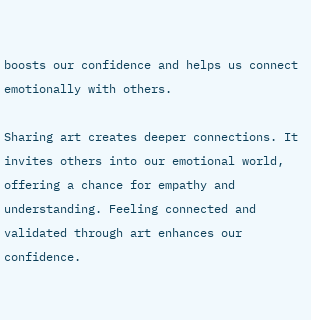boosts our confidence and helps us connect emotionally with others.

Sharing art creates deeper connections. It invites others into our emotional world, offering a chance for empathy and understanding. Feeling connected and validated through art enhances our confidence.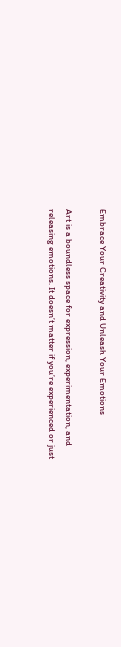Embrace Your Creativity and Unleash Your Emotions

Art is a boundless space for expression, experimentation, and releasing emotions. It doesn’t matter if you’re experienced or just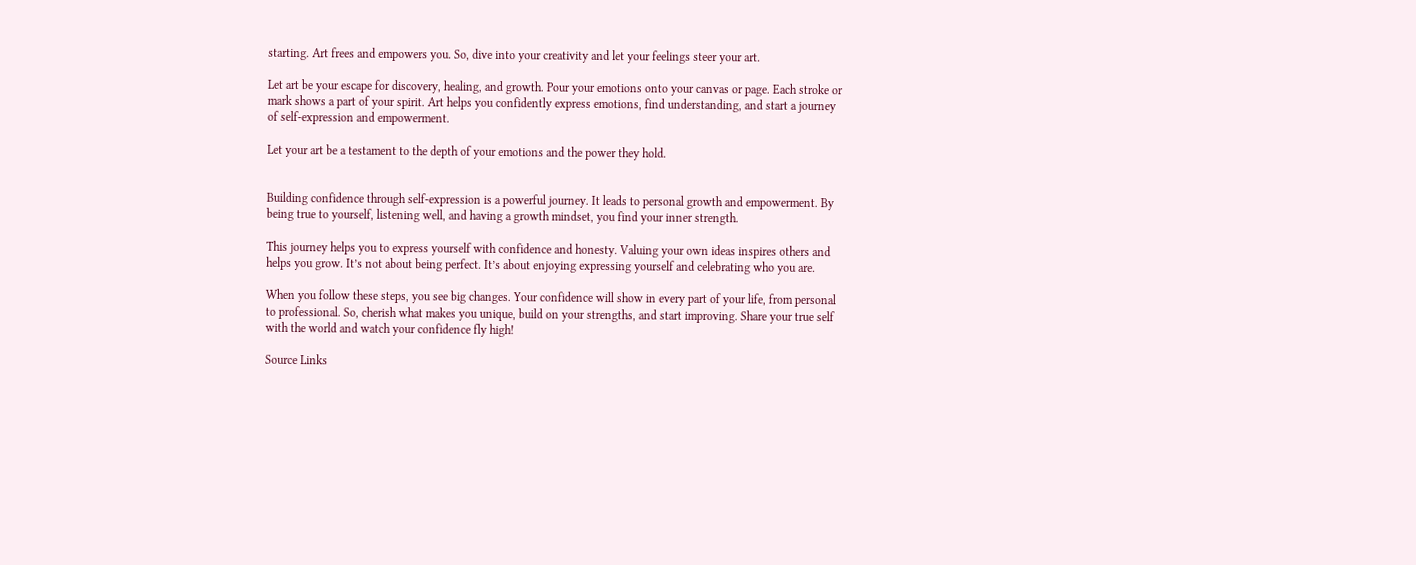starting. Art frees and empowers you. So, dive into your creativity and let your feelings steer your art.

Let art be your escape for discovery, healing, and growth. Pour your emotions onto your canvas or page. Each stroke or mark shows a part of your spirit. Art helps you confidently express emotions, find understanding, and start a journey of self-expression and empowerment.

Let your art be a testament to the depth of your emotions and the power they hold.


Building confidence through self-expression is a powerful journey. It leads to personal growth and empowerment. By being true to yourself, listening well, and having a growth mindset, you find your inner strength.

This journey helps you to express yourself with confidence and honesty. Valuing your own ideas inspires others and helps you grow. It’s not about being perfect. It’s about enjoying expressing yourself and celebrating who you are.

When you follow these steps, you see big changes. Your confidence will show in every part of your life, from personal to professional. So, cherish what makes you unique, build on your strengths, and start improving. Share your true self with the world and watch your confidence fly high!

Source Links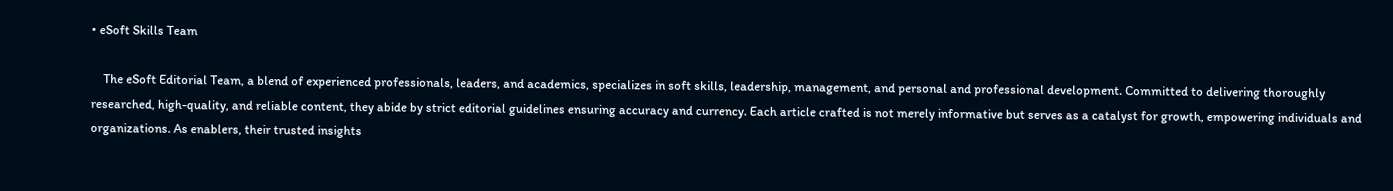• eSoft Skills Team

    The eSoft Editorial Team, a blend of experienced professionals, leaders, and academics, specializes in soft skills, leadership, management, and personal and professional development. Committed to delivering thoroughly researched, high-quality, and reliable content, they abide by strict editorial guidelines ensuring accuracy and currency. Each article crafted is not merely informative but serves as a catalyst for growth, empowering individuals and organizations. As enablers, their trusted insights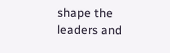shape the leaders and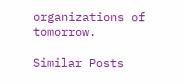organizations of tomorrow.

Similar Posts